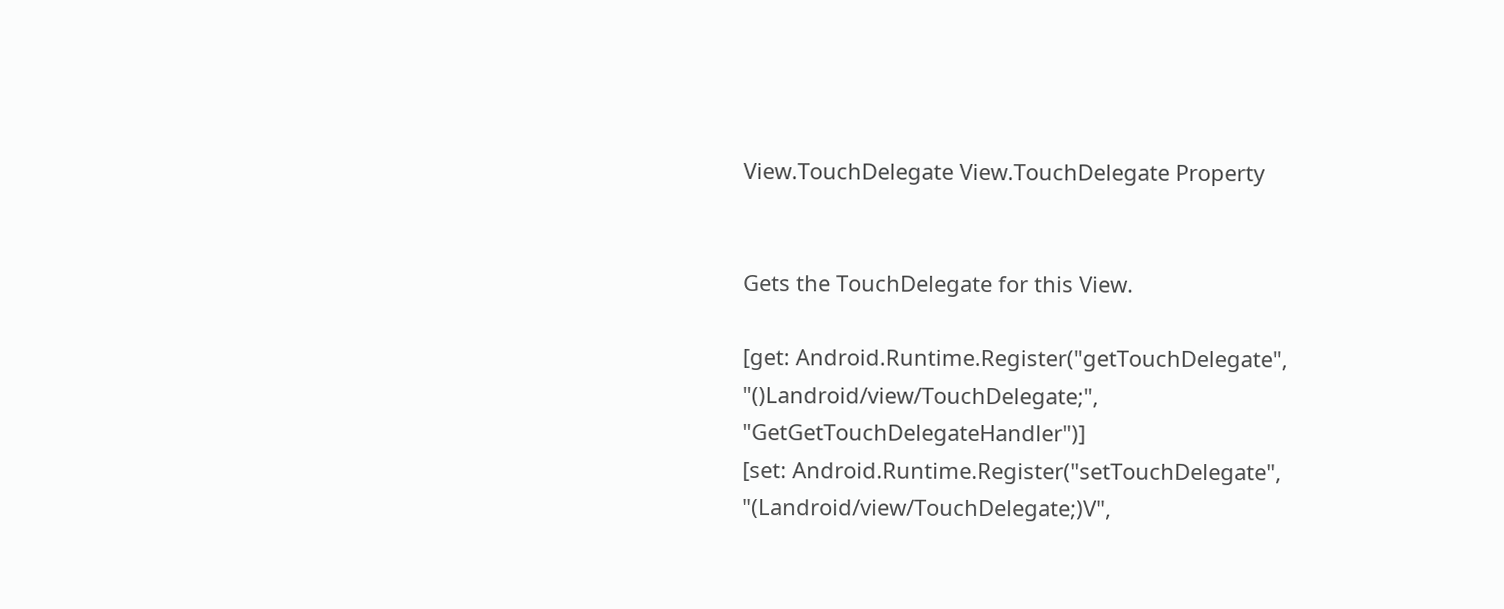View.TouchDelegate View.TouchDelegate Property


Gets the TouchDelegate for this View.

[get: Android.Runtime.Register("getTouchDelegate", "()Landroid/view/TouchDelegate;", "GetGetTouchDelegateHandler")]
[set: Android.Runtime.Register("setTouchDelegate", "(Landroid/view/TouchDelegate;)V",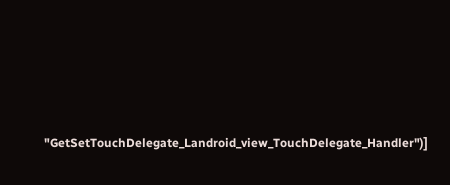"GetSetTouchDelegate_Landroid_view_TouchDelegate_Handler")]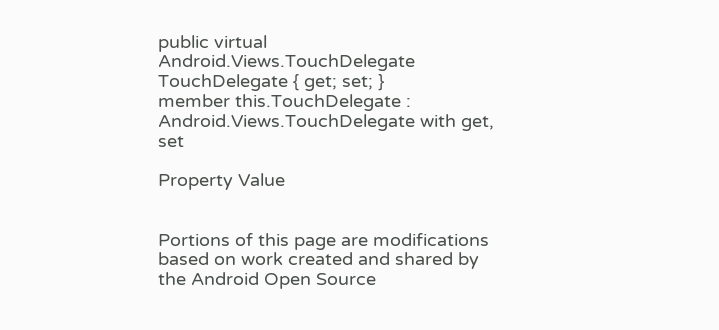public virtual Android.Views.TouchDelegate TouchDelegate { get; set; }
member this.TouchDelegate : Android.Views.TouchDelegate with get, set

Property Value


Portions of this page are modifications based on work created and shared by the Android Open Source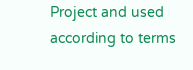Project and used according to terms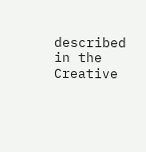described in the Creative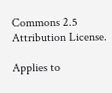Commons 2.5 Attribution License.

Applies to